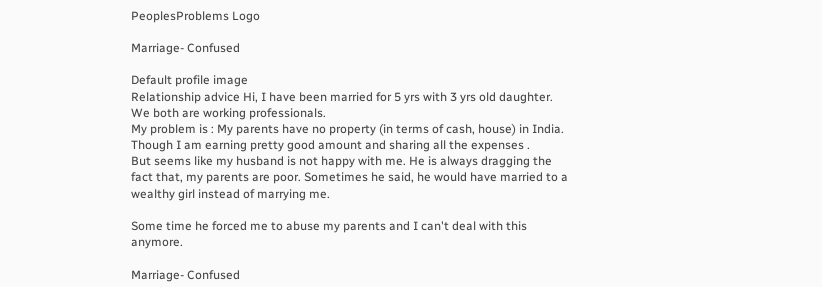PeoplesProblems Logo

Marriage- Confused

Default profile image
Relationship advice Hi, I have been married for 5 yrs with 3 yrs old daughter. We both are working professionals.
My problem is : My parents have no property (in terms of cash, house) in India.
Though I am earning pretty good amount and sharing all the expenses .
But seems like my husband is not happy with me. He is always dragging the fact that, my parents are poor. Sometimes he said, he would have married to a wealthy girl instead of marrying me.

Some time he forced me to abuse my parents and I can't deal with this anymore.

Marriage- Confused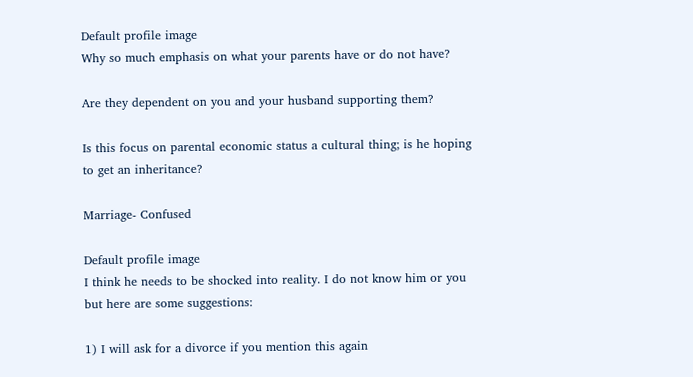Default profile image
Why so much emphasis on what your parents have or do not have?

Are they dependent on you and your husband supporting them?

Is this focus on parental economic status a cultural thing; is he hoping to get an inheritance?

Marriage- Confused

Default profile image
I think he needs to be shocked into reality. I do not know him or you but here are some suggestions:

1) I will ask for a divorce if you mention this again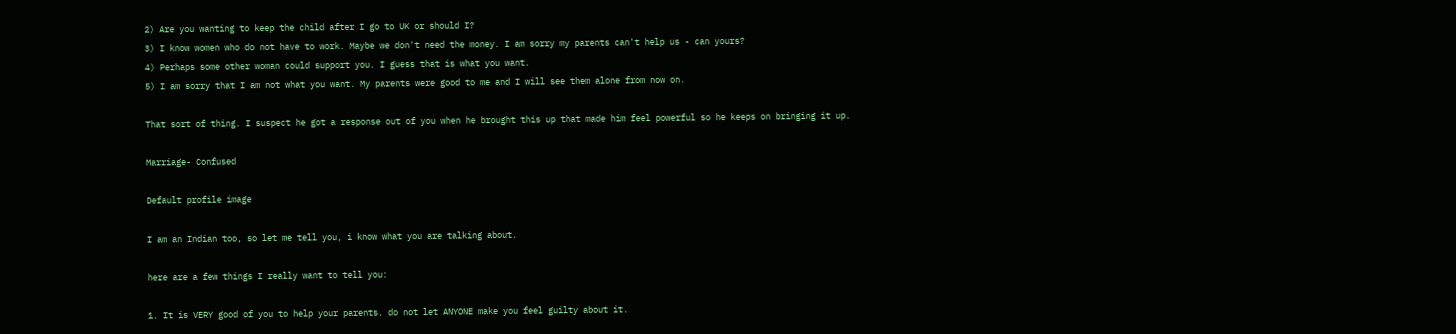2) Are you wanting to keep the child after I go to UK or should I?
3) I know women who do not have to work. Maybe we don't need the money. I am sorry my parents can't help us - can yours?
4) Perhaps some other woman could support you. I guess that is what you want.
5) I am sorry that I am not what you want. My parents were good to me and I will see them alone from now on.

That sort of thing. I suspect he got a response out of you when he brought this up that made him feel powerful so he keeps on bringing it up.

Marriage- Confused

Default profile image

I am an Indian too, so let me tell you, i know what you are talking about.

here are a few things I really want to tell you:

1. It is VERY good of you to help your parents. do not let ANYONE make you feel guilty about it.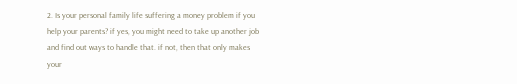2. Is your personal family life suffering a money problem if you help your parents? if yes, you might need to take up another job and find out ways to handle that. if not, then that only makes your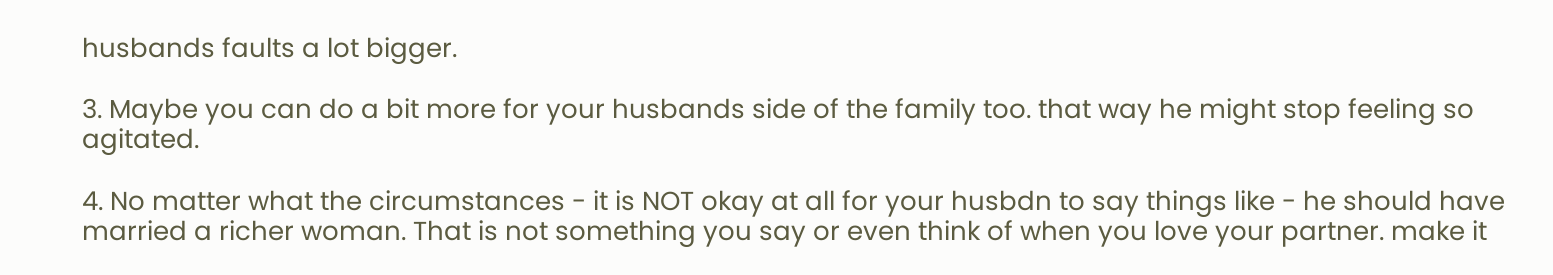husbands faults a lot bigger.

3. Maybe you can do a bit more for your husbands side of the family too. that way he might stop feeling so agitated.

4. No matter what the circumstances - it is NOT okay at all for your husbdn to say things like - he should have married a richer woman. That is not something you say or even think of when you love your partner. make it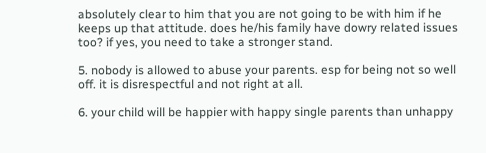absolutely clear to him that you are not going to be with him if he keeps up that attitude. does he/his family have dowry related issues too? if yes, you need to take a stronger stand.

5. nobody is allowed to abuse your parents. esp for being not so well off. it is disrespectful and not right at all.

6. your child will be happier with happy single parents than unhappy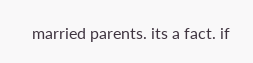married parents. its a fact. if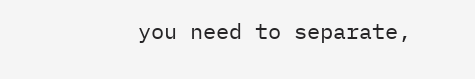you need to separate,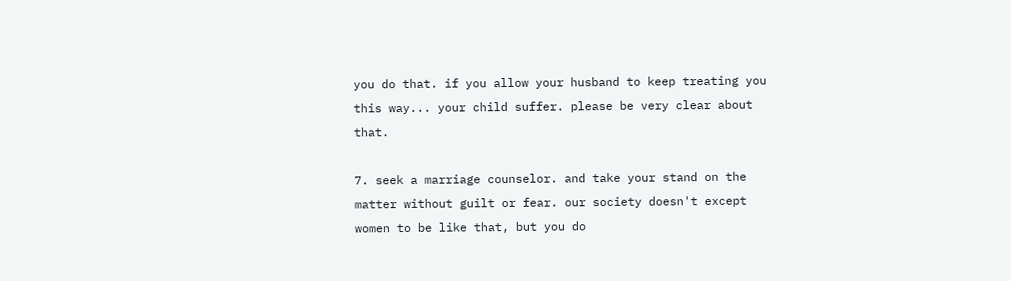you do that. if you allow your husband to keep treating you this way... your child suffer. please be very clear about that.

7. seek a marriage counselor. and take your stand on the matter without guilt or fear. our society doesn't except women to be like that, but you do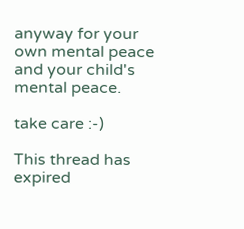anyway for your own mental peace and your child's mental peace.

take care :-)

This thread has expired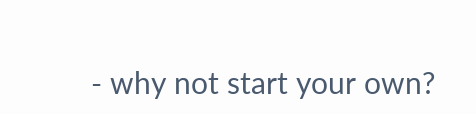- why not start your own?